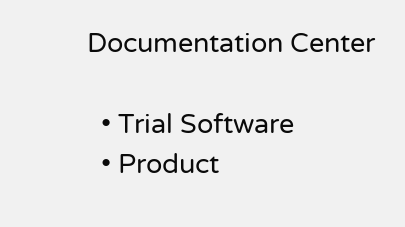Documentation Center

  • Trial Software
  • Product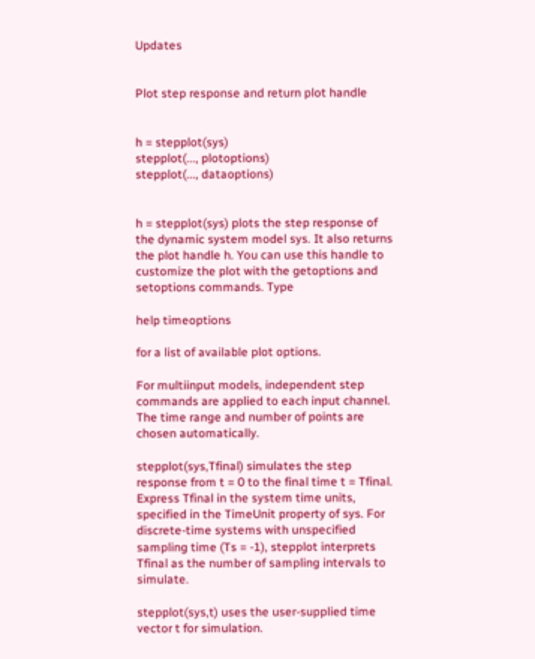Updates


Plot step response and return plot handle


h = stepplot(sys)
stepplot(..., plotoptions)
stepplot(..., dataoptions)


h = stepplot(sys) plots the step response of the dynamic system model sys. It also returns the plot handle h. You can use this handle to customize the plot with the getoptions and setoptions commands. Type

help timeoptions

for a list of available plot options.

For multiinput models, independent step commands are applied to each input channel. The time range and number of points are chosen automatically.

stepplot(sys,Tfinal) simulates the step response from t = 0 to the final time t = Tfinal. Express Tfinal in the system time units, specified in the TimeUnit property of sys. For discrete-time systems with unspecified sampling time (Ts = -1), stepplot interprets Tfinal as the number of sampling intervals to simulate.

stepplot(sys,t) uses the user-supplied time vector t for simulation.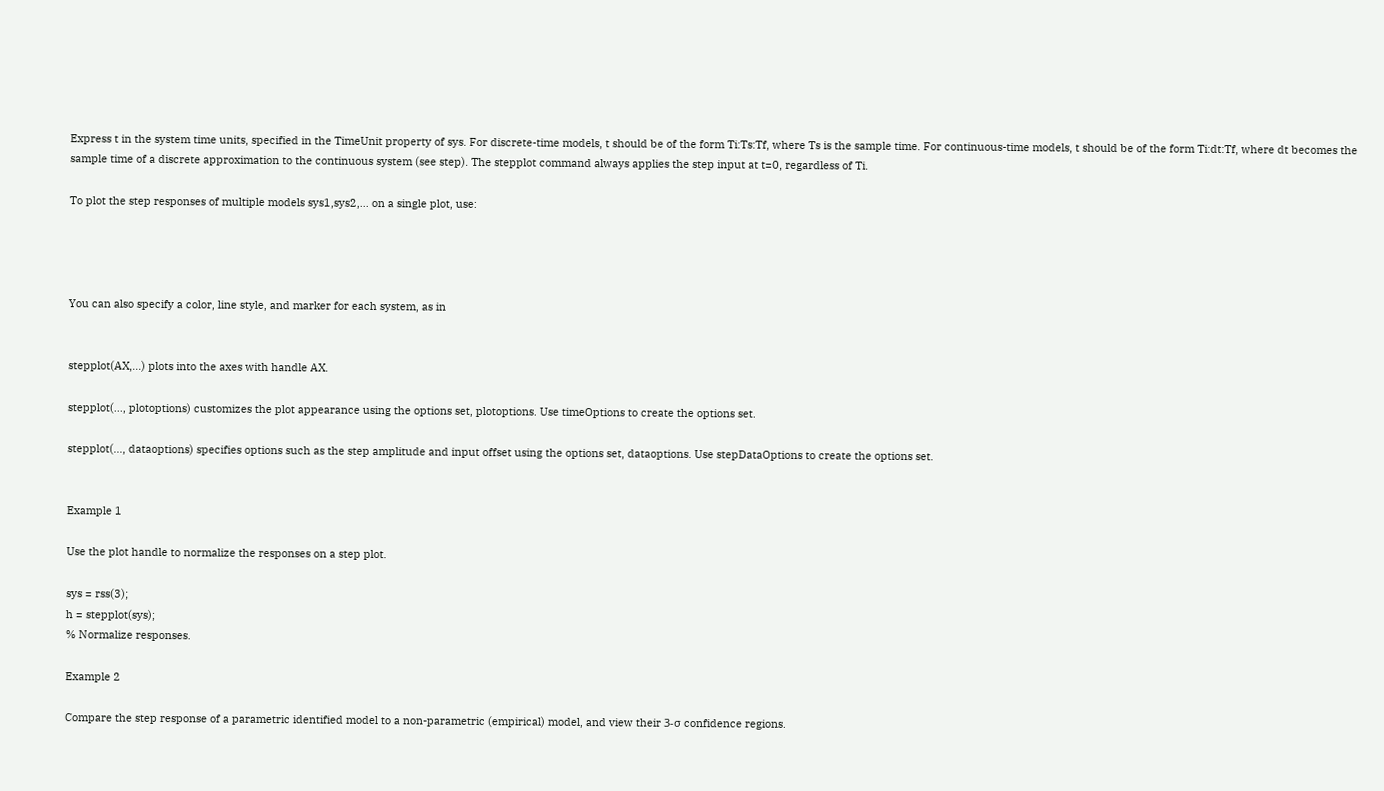Express t in the system time units, specified in the TimeUnit property of sys. For discrete-time models, t should be of the form Ti:Ts:Tf, where Ts is the sample time. For continuous-time models, t should be of the form Ti:dt:Tf, where dt becomes the sample time of a discrete approximation to the continuous system (see step). The stepplot command always applies the step input at t=0, regardless of Ti.

To plot the step responses of multiple models sys1,sys2,... on a single plot, use:




You can also specify a color, line style, and marker for each system, as in


stepplot(AX,...) plots into the axes with handle AX.

stepplot(..., plotoptions) customizes the plot appearance using the options set, plotoptions. Use timeOptions to create the options set.

stepplot(..., dataoptions) specifies options such as the step amplitude and input offset using the options set, dataoptions. Use stepDataOptions to create the options set.


Example 1

Use the plot handle to normalize the responses on a step plot.

sys = rss(3);
h = stepplot(sys);
% Normalize responses.

Example 2

Compare the step response of a parametric identified model to a non-parametric (empirical) model, and view their 3-σ confidence regions.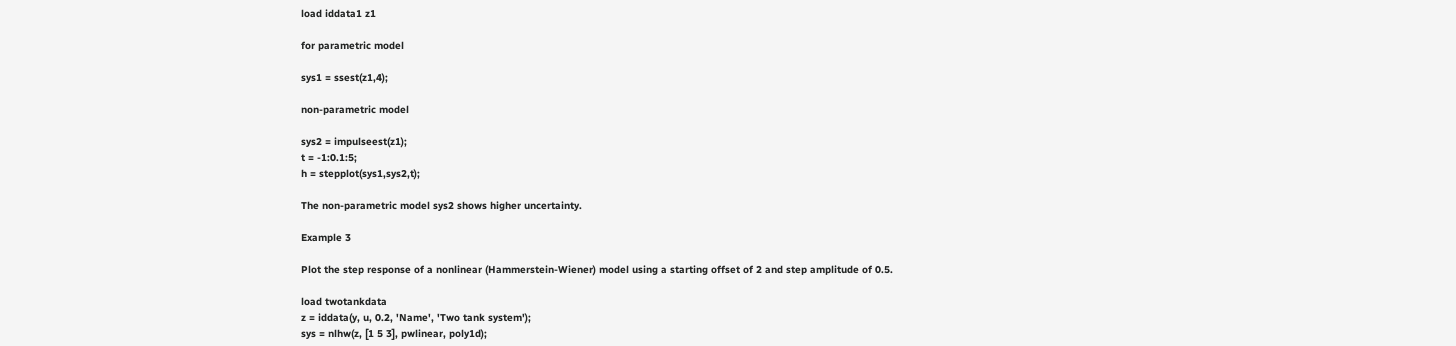load iddata1 z1

for parametric model

sys1 = ssest(z1,4);

non-parametric model

sys2 = impulseest(z1);
t = -1:0.1:5;
h = stepplot(sys1,sys2,t);

The non-parametric model sys2 shows higher uncertainty.

Example 3

Plot the step response of a nonlinear (Hammerstein-Wiener) model using a starting offset of 2 and step amplitude of 0.5.

load twotankdata
z = iddata(y, u, 0.2, 'Name', 'Two tank system');
sys = nlhw(z, [1 5 3], pwlinear, poly1d);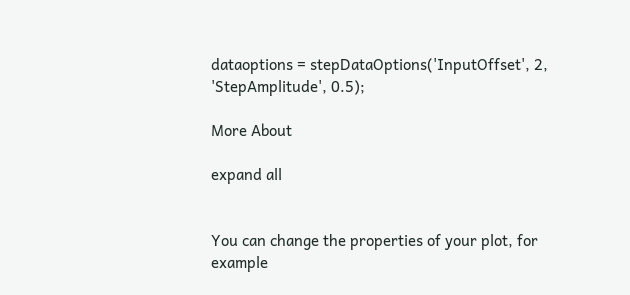dataoptions = stepDataOptions('InputOffset', 2, 'StepAmplitude', 0.5);

More About

expand all


You can change the properties of your plot, for example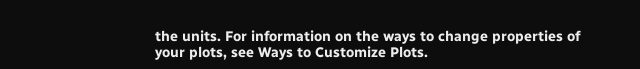the units. For information on the ways to change properties of your plots, see Ways to Customize Plots.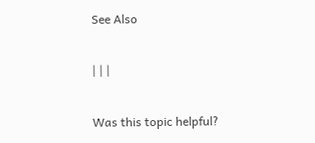See Also

| | |

Was this topic helpful?